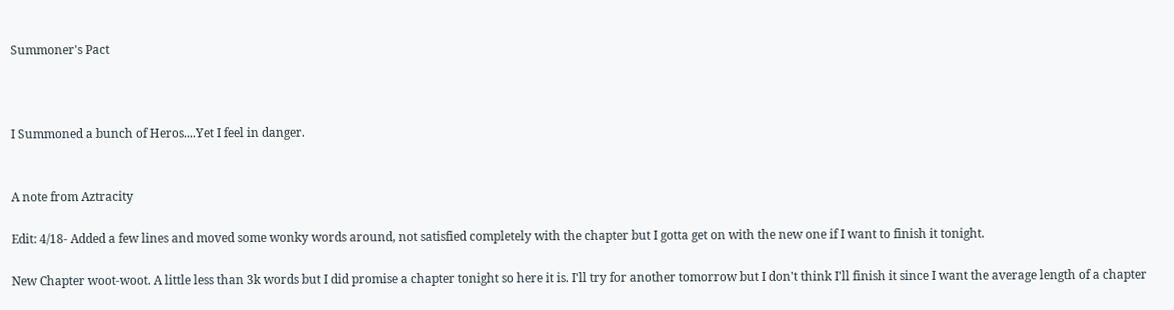Summoner's Pact



I Summoned a bunch of Heros....Yet I feel in danger.


A note from Aztracity

Edit: 4/18- Added a few lines and moved some wonky words around, not satisfied completely with the chapter but I gotta get on with the new one if I want to finish it tonight.

New Chapter woot-woot. A little less than 3k words but I did promise a chapter tonight so here it is. I'll try for another tomorrow but I don't think I'll finish it since I want the average length of a chapter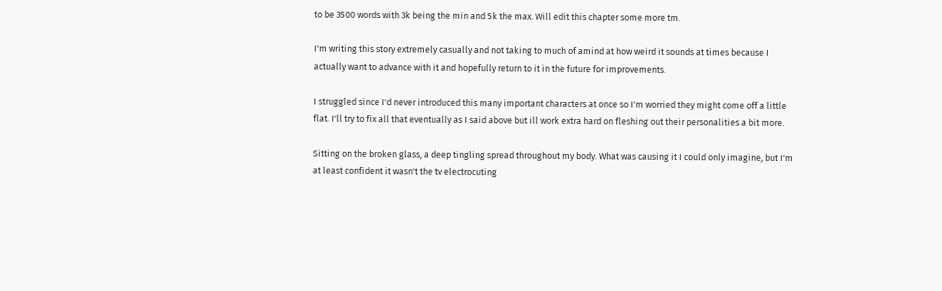to be 3500 words with 3k being the min and 5k the max. Will edit this chapter some more tm.

I'm writing this story extremely casually and not taking to much of amind at how weird it sounds at times because I actually want to advance with it and hopefully return to it in the future for improvements.

I struggled since I'd never introduced this many important characters at once so I'm worried they might come off a little flat. I'll try to fix all that eventually as I said above but ill work extra hard on fleshing out their personalities a bit more.

Sitting on the broken glass, a deep tingling spread throughout my body. What was causing it I could only imagine, but I'm at least confident it wasn't the tv electrocuting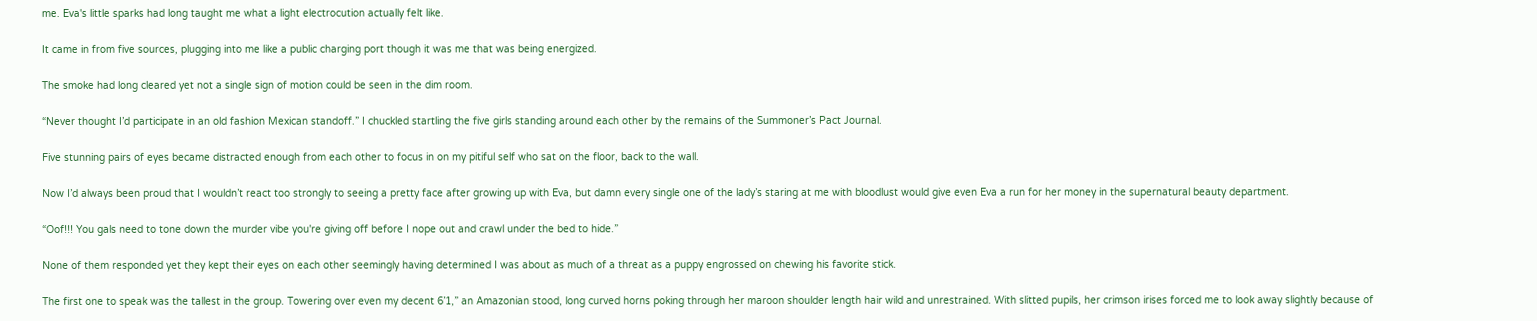me. Eva's little sparks had long taught me what a light electrocution actually felt like.

It came in from five sources, plugging into me like a public charging port though it was me that was being energized.

The smoke had long cleared yet not a single sign of motion could be seen in the dim room.

“Never thought I’d participate in an old fashion Mexican standoff.” I chuckled startling the five girls standing around each other by the remains of the Summoner’s Pact Journal.

Five stunning pairs of eyes became distracted enough from each other to focus in on my pitiful self who sat on the floor, back to the wall.

Now I’d always been proud that I wouldn’t react too strongly to seeing a pretty face after growing up with Eva, but damn every single one of the lady’s staring at me with bloodlust would give even Eva a run for her money in the supernatural beauty department.

“Oof!!! You gals need to tone down the murder vibe you're giving off before I nope out and crawl under the bed to hide.”

None of them responded yet they kept their eyes on each other seemingly having determined I was about as much of a threat as a puppy engrossed on chewing his favorite stick.

The first one to speak was the tallest in the group. Towering over even my decent 6’1,” an Amazonian stood, long curved horns poking through her maroon shoulder length hair wild and unrestrained. With slitted pupils, her crimson irises forced me to look away slightly because of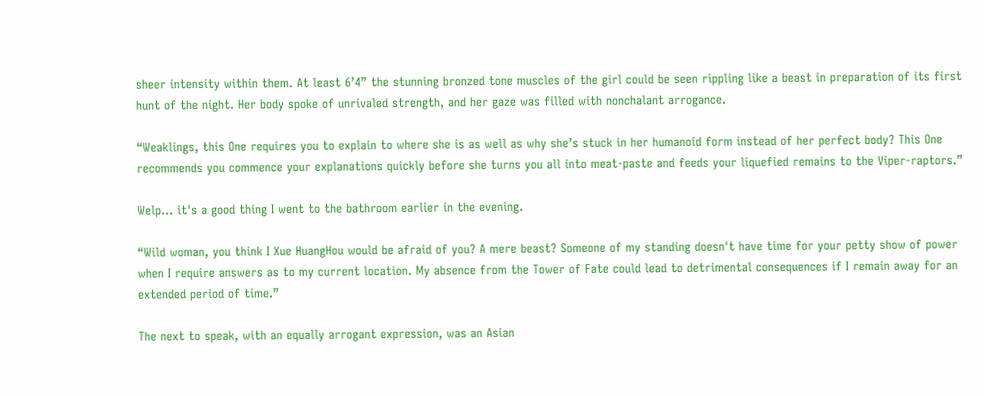sheer intensity within them. At least 6’4” the stunning bronzed tone muscles of the girl could be seen rippling like a beast in preparation of its first hunt of the night. Her body spoke of unrivaled strength, and her gaze was filled with nonchalant arrogance.

“Weaklings, this One requires you to explain to where she is as well as why she’s stuck in her humanoid form instead of her perfect body? This One recommends you commence your explanations quickly before she turns you all into meat-paste and feeds your liquefied remains to the Viper-raptors.”

Welp… it's a good thing I went to the bathroom earlier in the evening.

“Wild woman, you think I Xue HuangHou would be afraid of you? A mere beast? Someone of my standing doesn't have time for your petty show of power when I require answers as to my current location. My absence from the Tower of Fate could lead to detrimental consequences if I remain away for an extended period of time.”

The next to speak, with an equally arrogant expression, was an Asian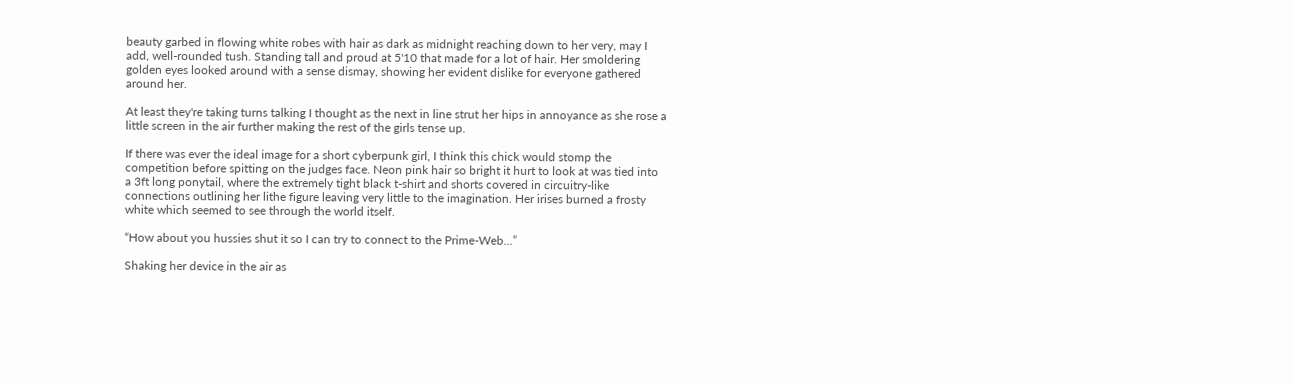beauty garbed in flowing white robes with hair as dark as midnight reaching down to her very, may I add, well-rounded tush. Standing tall and proud at 5'10 that made for a lot of hair. Her smoldering golden eyes looked around with a sense dismay, showing her evident dislike for everyone gathered around her.

At least they're taking turns talking I thought as the next in line strut her hips in annoyance as she rose a little screen in the air further making the rest of the girls tense up.

If there was ever the ideal image for a short cyberpunk girl, I think this chick would stomp the competition before spitting on the judges face. Neon pink hair so bright it hurt to look at was tied into a 3ft long ponytail, where the extremely tight black t-shirt and shorts covered in circuitry-like connections outlining her lithe figure leaving very little to the imagination. Her irises burned a frosty white which seemed to see through the world itself.

“How about you hussies shut it so I can try to connect to the Prime-Web…”

Shaking her device in the air as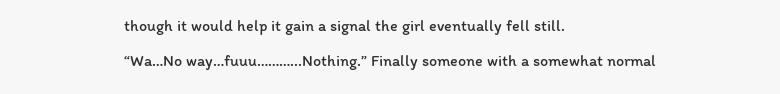though it would help it gain a signal the girl eventually fell still.

“Wa…No way…fuuu………...Nothing.” Finally someone with a somewhat normal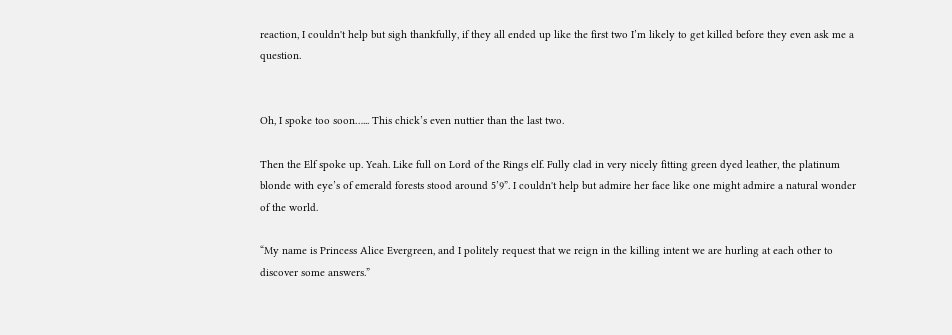reaction, I couldn't help but sigh thankfully, if they all ended up like the first two I’m likely to get killed before they even ask me a question.


Oh, I spoke too soon…... This chick’s even nuttier than the last two.

Then the Elf spoke up. Yeah. Like full on Lord of the Rings elf. Fully clad in very nicely fitting green dyed leather, the platinum blonde with eye’s of emerald forests stood around 5’9”. I couldn't help but admire her face like one might admire a natural wonder of the world.

“My name is Princess Alice Evergreen, and I politely request that we reign in the killing intent we are hurling at each other to discover some answers.”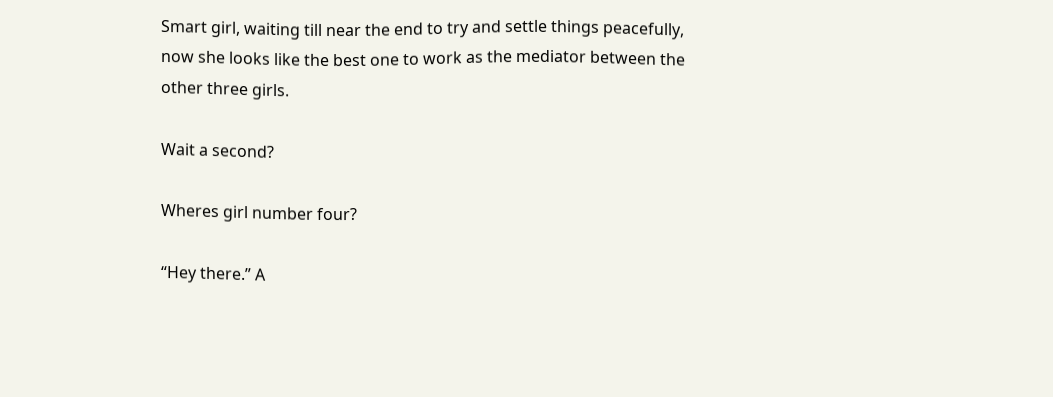Smart girl, waiting till near the end to try and settle things peacefully, now she looks like the best one to work as the mediator between the other three girls.

Wait a second?

Wheres girl number four?

“Hey there.” A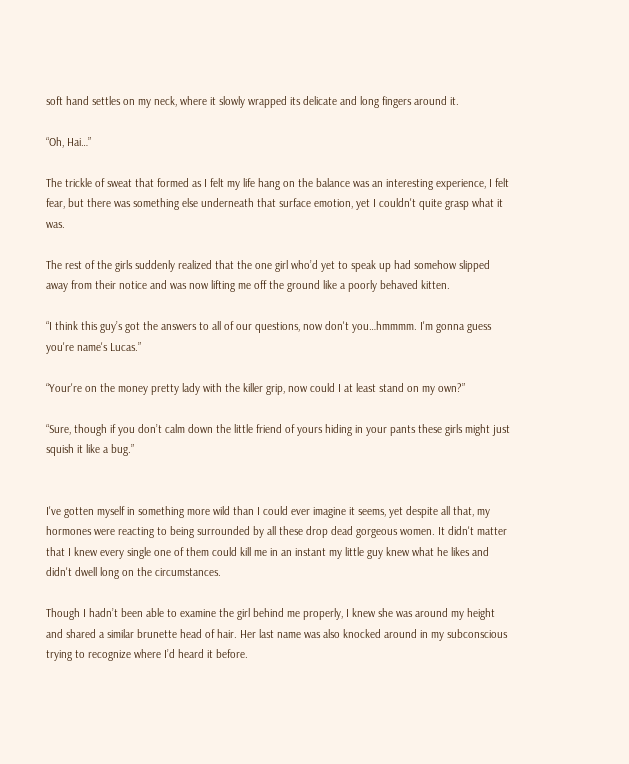soft hand settles on my neck, where it slowly wrapped its delicate and long fingers around it.

“Oh, Hai…”

The trickle of sweat that formed as I felt my life hang on the balance was an interesting experience, I felt fear, but there was something else underneath that surface emotion, yet I couldn't quite grasp what it was.

The rest of the girls suddenly realized that the one girl who’d yet to speak up had somehow slipped away from their notice and was now lifting me off the ground like a poorly behaved kitten.

“I think this guy’s got the answers to all of our questions, now don't you…hmmmm. I'm gonna guess you're name's Lucas.”

“Your're on the money pretty lady with the killer grip, now could I at least stand on my own?”

“Sure, though if you don’t calm down the little friend of yours hiding in your pants these girls might just squish it like a bug.”


I've gotten myself in something more wild than I could ever imagine it seems, yet despite all that, my hormones were reacting to being surrounded by all these drop dead gorgeous women. It didn't matter that I knew every single one of them could kill me in an instant my little guy knew what he likes and didn't dwell long on the circumstances.

Though I hadn’t been able to examine the girl behind me properly, I knew she was around my height and shared a similar brunette head of hair. Her last name was also knocked around in my subconscious trying to recognize where I’d heard it before.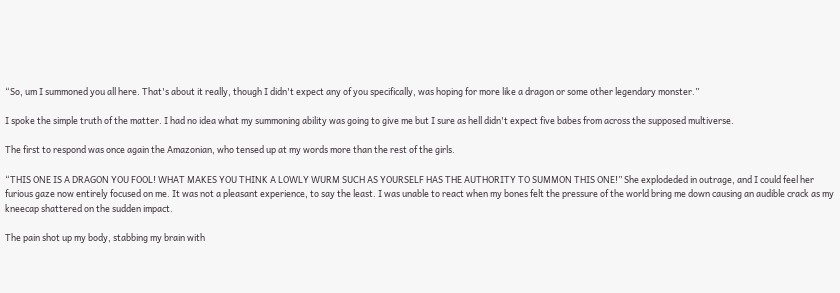“So, um I summoned you all here. That's about it really, though I didn't expect any of you specifically, was hoping for more like a dragon or some other legendary monster.”

I spoke the simple truth of the matter. I had no idea what my summoning ability was going to give me but I sure as hell didn't expect five babes from across the supposed multiverse.

The first to respond was once again the Amazonian, who tensed up at my words more than the rest of the girls.

“THIS ONE IS A DRAGON YOU FOOL! WHAT MAKES YOU THINK A LOWLY WURM SUCH AS YOURSELF HAS THE AUTHORITY TO SUMMON THIS ONE!” She explodeded in outrage, and I could feel her furious gaze now entirely focused on me. It was not a pleasant experience, to say the least. I was unable to react when my bones felt the pressure of the world bring me down causing an audible crack as my kneecap shattered on the sudden impact.

The pain shot up my body, stabbing my brain with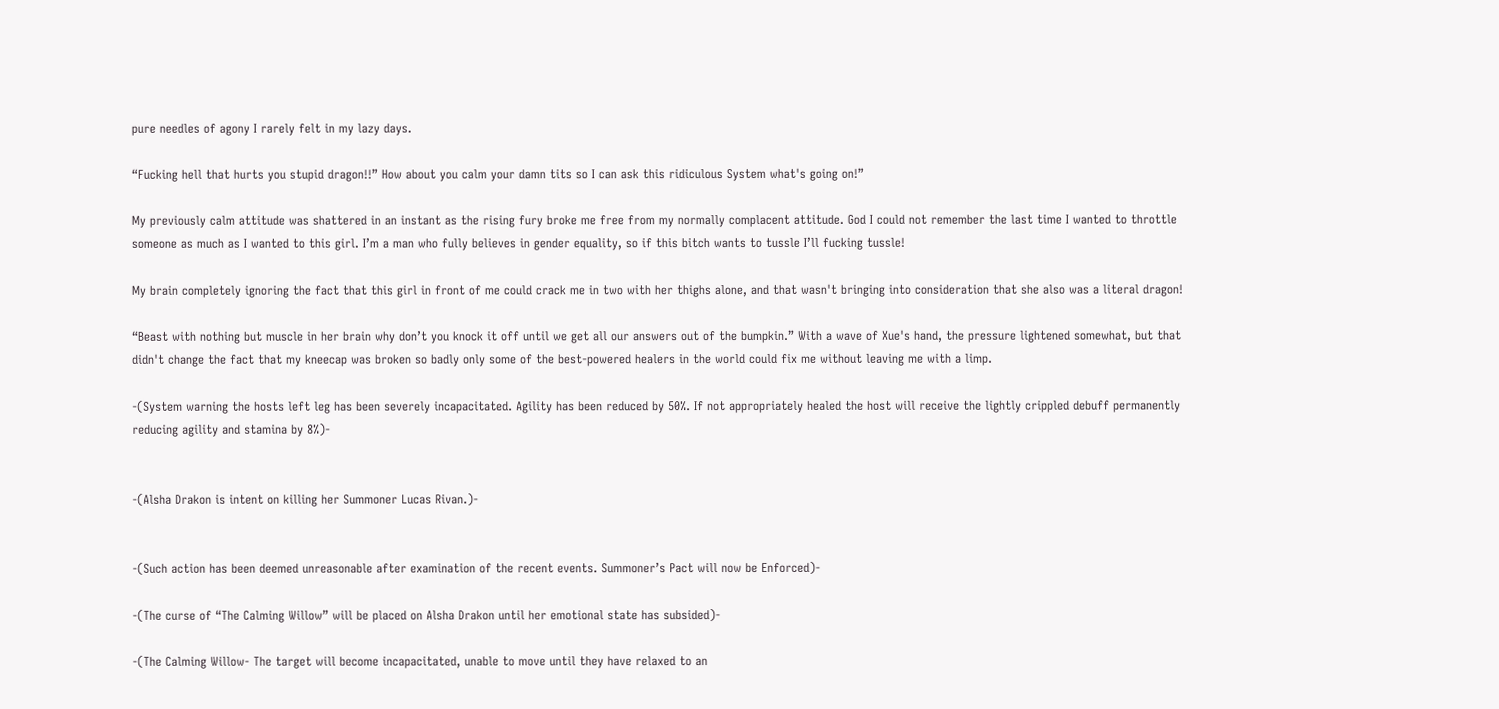pure needles of agony I rarely felt in my lazy days.

“Fucking hell that hurts you stupid dragon!!” How about you calm your damn tits so I can ask this ridiculous System what's going on!”

My previously calm attitude was shattered in an instant as the rising fury broke me free from my normally complacent attitude. God I could not remember the last time I wanted to throttle someone as much as I wanted to this girl. I’m a man who fully believes in gender equality, so if this bitch wants to tussle I’ll fucking tussle!

My brain completely ignoring the fact that this girl in front of me could crack me in two with her thighs alone, and that wasn't bringing into consideration that she also was a literal dragon!

“Beast with nothing but muscle in her brain why don’t you knock it off until we get all our answers out of the bumpkin.” With a wave of Xue's hand, the pressure lightened somewhat, but that didn't change the fact that my kneecap was broken so badly only some of the best-powered healers in the world could fix me without leaving me with a limp.

-(System warning the hosts left leg has been severely incapacitated. Agility has been reduced by 50%. If not appropriately healed the host will receive the lightly crippled debuff permanently reducing agility and stamina by 8%)-


-(Alsha Drakon is intent on killing her Summoner Lucas Rivan.)-


-(Such action has been deemed unreasonable after examination of the recent events. Summoner’s Pact will now be Enforced)-

-(The curse of “The Calming Willow” will be placed on Alsha Drakon until her emotional state has subsided)-

-(The Calming Willow- The target will become incapacitated, unable to move until they have relaxed to an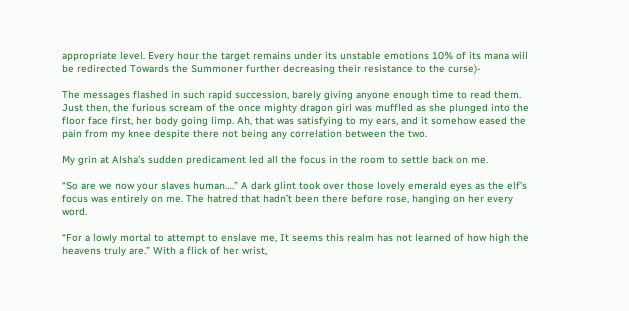appropriate level. Every hour the target remains under its unstable emotions 10% of its mana will be redirected Towards the Summoner further decreasing their resistance to the curse)-

The messages flashed in such rapid succession, barely giving anyone enough time to read them. Just then, the furious scream of the once mighty dragon girl was muffled as she plunged into the floor face first, her body going limp. Ah, that was satisfying to my ears, and it somehow eased the pain from my knee despite there not being any correlation between the two.

My grin at Alsha’s sudden predicament led all the focus in the room to settle back on me.

“So are we now your slaves human….” A dark glint took over those lovely emerald eyes as the elf’s focus was entirely on me. The hatred that hadn’t been there before rose, hanging on her every word.

“For a lowly mortal to attempt to enslave me, It seems this realm has not learned of how high the heavens truly are.” With a flick of her wrist,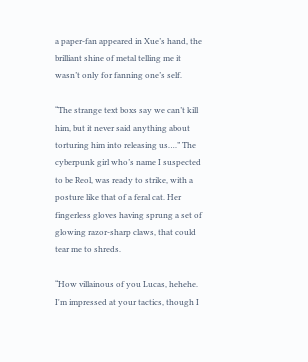a paper-fan appeared in Xue’s hand, the brilliant shine of metal telling me it wasn’t only for fanning one’s self.

“The strange text boxs say we can’t kill him, but it never said anything about torturing him into releasing us….” The cyberpunk girl who’s name I suspected to be Reol, was ready to strike, with a posture like that of a feral cat. Her fingerless gloves having sprung a set of glowing razor-sharp claws, that could tear me to shreds.

“How villainous of you Lucas, hehehe. I'm impressed at your tactics, though I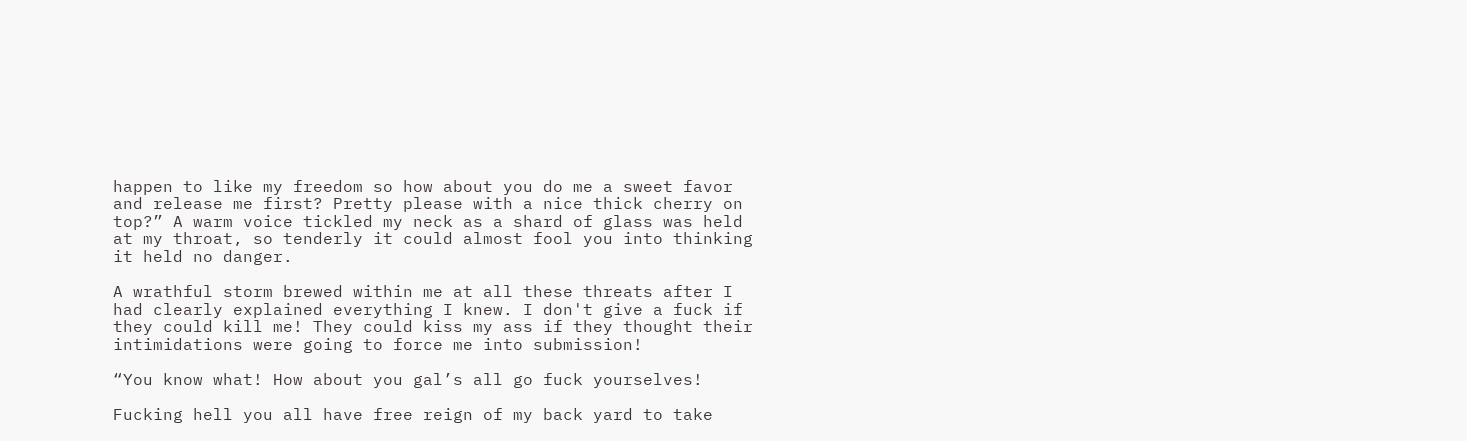happen to like my freedom so how about you do me a sweet favor and release me first? Pretty please with a nice thick cherry on top?” A warm voice tickled my neck as a shard of glass was held at my throat, so tenderly it could almost fool you into thinking it held no danger.

A wrathful storm brewed within me at all these threats after I had clearly explained everything I knew. I don't give a fuck if they could kill me! They could kiss my ass if they thought their intimidations were going to force me into submission!

“You know what! How about you gal’s all go fuck yourselves!

Fucking hell you all have free reign of my back yard to take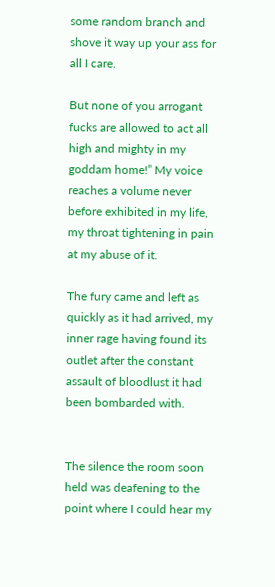some random branch and shove it way up your ass for all I care.

But none of you arrogant fucks are allowed to act all high and mighty in my goddam home!” My voice reaches a volume never before exhibited in my life, my throat tightening in pain at my abuse of it.

The fury came and left as quickly as it had arrived, my inner rage having found its outlet after the constant assault of bloodlust it had been bombarded with.


The silence the room soon held was deafening to the point where I could hear my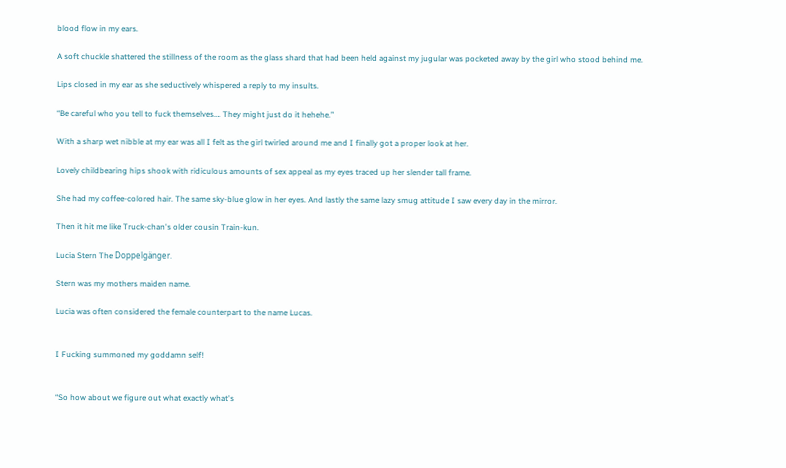blood flow in my ears.

A soft chuckle shattered the stillness of the room as the glass shard that had been held against my jugular was pocketed away by the girl who stood behind me.

Lips closed in my ear as she seductively whispered a reply to my insults.

“Be careful who you tell to fuck themselves…. They might just do it hehehe.”

With a sharp wet nibble at my ear was all I felt as the girl twirled around me and I finally got a proper look at her.

Lovely childbearing hips shook with ridiculous amounts of sex appeal as my eyes traced up her slender tall frame.

She had my coffee-colored hair. The same sky-blue glow in her eyes. And lastly the same lazy smug attitude I saw every day in the mirror.

Then it hit me like Truck-chan's older cousin Train-kun.

Lucia Stern The Doppelgänger.

Stern was my mothers maiden name.

Lucia was often considered the female counterpart to the name Lucas.


I Fucking summoned my goddamn self!


“So how about we figure out what exactly what's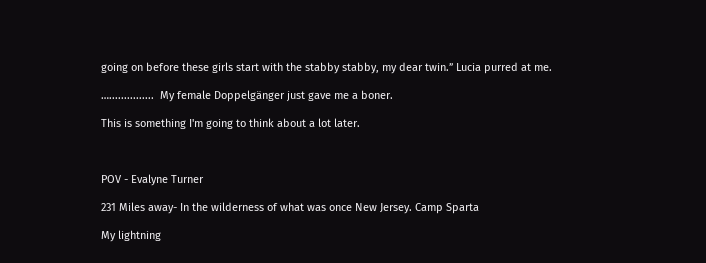going on before these girls start with the stabby stabby, my dear twin.” Lucia purred at me.

…...............  My female Doppelgänger just gave me a boner.

This is something I'm going to think about a lot later.



POV - Evalyne Turner

231 Miles away- In the wilderness of what was once New Jersey. Camp Sparta

My lightning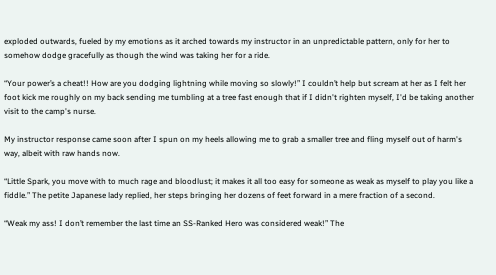exploded outwards, fueled by my emotions as it arched towards my instructor in an unpredictable pattern, only for her to somehow dodge gracefully as though the wind was taking her for a ride.

“Your power’s a cheat!! How are you dodging lightning while moving so slowly!” I couldn’t help but scream at her as I felt her foot kick me roughly on my back sending me tumbling at a tree fast enough that if I didn't righten myself, I'd be taking another visit to the camp's nurse.

My instructor response came soon after I spun on my heels allowing me to grab a smaller tree and fling myself out of harm's way, albeit with raw hands now.

“Little Spark, you move with to much rage and bloodlust; it makes it all too easy for someone as weak as myself to play you like a fiddle.” The petite Japanese lady replied, her steps bringing her dozens of feet forward in a mere fraction of a second.

“Weak my ass! I don’t remember the last time an SS-Ranked Hero was considered weak!” The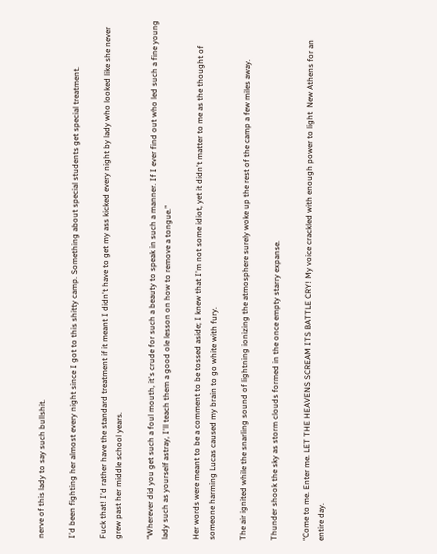nerve of this lady to say such bullshit.

I'd been fighting her almost every night since I got to this shitty camp. Something about special students get special treatment.

Fuck that! I'd rather have the standard treatment if it meant I didn't have to get my ass kicked every night by lady who looked like she never grew past her middle school years.

“Wherever did you get such a foul mouth, it's crude for such a beauty to speak in such a manner. If I ever find out who led such a fine young lady such as yourself astray, I'll teach them a good ole lesson on how to remove a tongue.”

Her words were meant to be a comment to be tossed aside; I knew that I'm not some idiot, yet it didn't matter to me as the thought of someone harming Lucas caused my brain to go white with fury.

The air ignited while the snarling sound of lightning ionizing the atmosphere surely woke up the rest of the camp a few miles away.

Thunder shook the sky as storm clouds formed in the once empty starry expanse.

“Come to me. Enter me. LET THE HEAVENS SCREAM ITS BATTLE CRY! My voice crackled with enough power to light  New Athens for an entire day.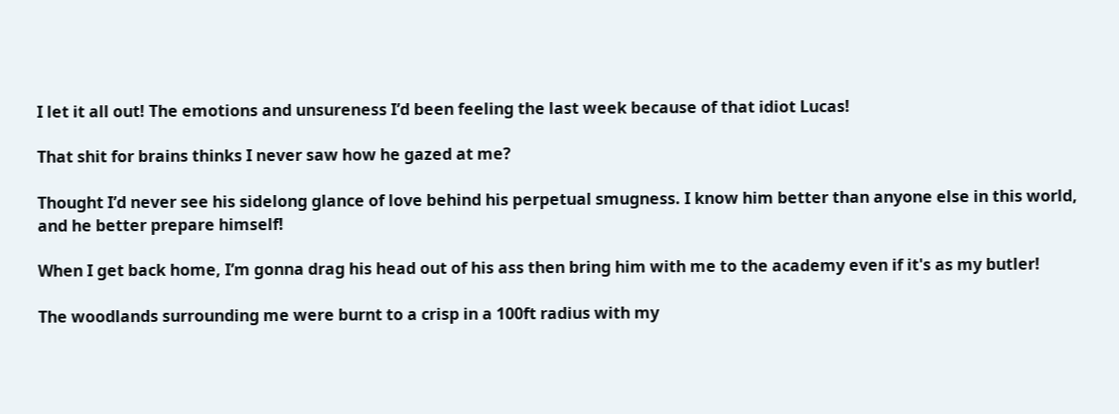I let it all out! The emotions and unsureness I’d been feeling the last week because of that idiot Lucas!

That shit for brains thinks I never saw how he gazed at me?

Thought I’d never see his sidelong glance of love behind his perpetual smugness. I know him better than anyone else in this world, and he better prepare himself!

When I get back home, I’m gonna drag his head out of his ass then bring him with me to the academy even if it's as my butler!

The woodlands surrounding me were burnt to a crisp in a 100ft radius with my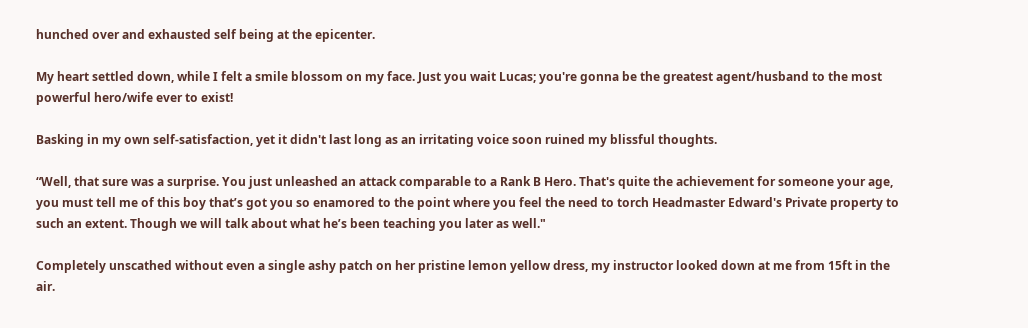hunched over and exhausted self being at the epicenter.

My heart settled down, while I felt a smile blossom on my face. Just you wait Lucas; you're gonna be the greatest agent/husband to the most powerful hero/wife ever to exist!

Basking in my own self-satisfaction, yet it didn't last long as an irritating voice soon ruined my blissful thoughts.

“Well, that sure was a surprise. You just unleashed an attack comparable to a Rank B Hero. That's quite the achievement for someone your age, you must tell me of this boy that’s got you so enamored to the point where you feel the need to torch Headmaster Edward's Private property to such an extent. Though we will talk about what he’s been teaching you later as well."

Completely unscathed without even a single ashy patch on her pristine lemon yellow dress, my instructor looked down at me from 15ft in the air.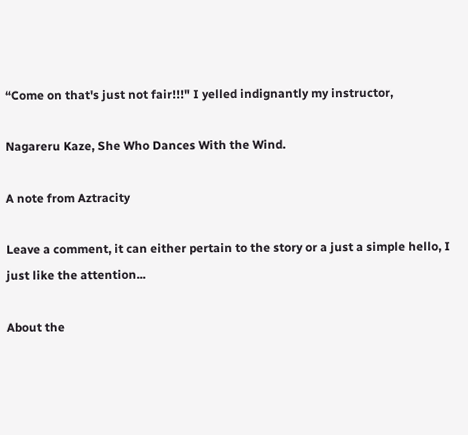“Come on that's just not fair!!!" I yelled indignantly my instructor,

Nagareru Kaze, She Who Dances With the Wind.

A note from Aztracity

Leave a comment, it can either pertain to the story or a just a simple hello, I just like the attention...

About the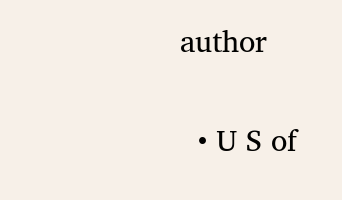author


  • U S of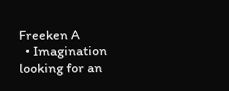Freeken A
  • Imagination looking for an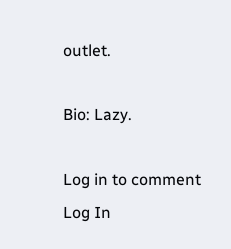outlet.

Bio: Lazy.

Log in to comment
Log In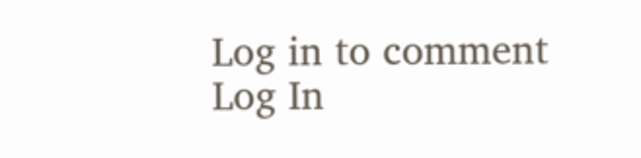Log in to comment
Log In